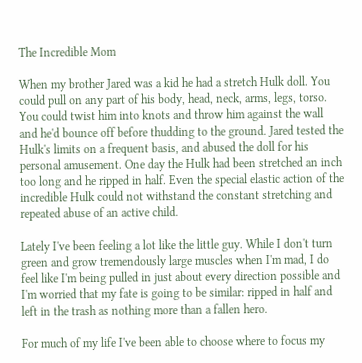The Incredible Mom

When my brother Jared was a kid he had a stretch Hulk doll. You could pull on any part of his body, head, neck, arms, legs, torso. You could twist him into knots and throw him against the wall and he'd bounce off before thudding to the ground. Jared tested the Hulk's limits on a frequent basis, and abused the doll for his personal amusement. One day the Hulk had been stretched an inch too long and he ripped in half. Even the special elastic action of the incredible Hulk could not withstand the constant stretching and repeated abuse of an active child.

Lately I've been feeling a lot like the little guy. While I don't turn green and grow tremendously large muscles when I'm mad, I do feel like I'm being pulled in just about every direction possible and I'm worried that my fate is going to be similar: ripped in half and left in the trash as nothing more than a fallen hero.

For much of my life I've been able to choose where to focus my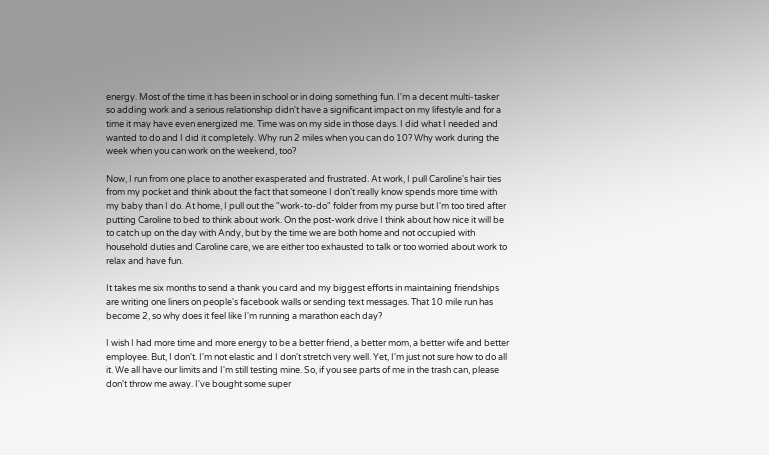energy. Most of the time it has been in school or in doing something fun. I'm a decent multi-tasker so adding work and a serious relationship didn't have a significant impact on my lifestyle and for a time it may have even energized me. Time was on my side in those days. I did what I needed and wanted to do and I did it completely. Why run 2 miles when you can do 10? Why work during the week when you can work on the weekend, too?

Now, I run from one place to another exasperated and frustrated. At work, I pull Caroline's hair ties from my pocket and think about the fact that someone I don't really know spends more time with my baby than I do. At home, I pull out the "work-to-do" folder from my purse but I'm too tired after putting Caroline to bed to think about work. On the post-work drive I think about how nice it will be to catch up on the day with Andy, but by the time we are both home and not occupied with household duties and Caroline care, we are either too exhausted to talk or too worried about work to relax and have fun.

It takes me six months to send a thank you card and my biggest efforts in maintaining friendships are writing one liners on people's facebook walls or sending text messages. That 10 mile run has become 2, so why does it feel like I'm running a marathon each day?

I wish I had more time and more energy to be a better friend, a better mom, a better wife and better employee. But, I don't. I'm not elastic and I don't stretch very well. Yet, I'm just not sure how to do all it. We all have our limits and I'm still testing mine. So, if you see parts of me in the trash can, please don't throw me away. I've bought some super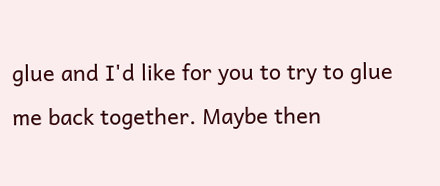glue and I'd like for you to try to glue me back together. Maybe then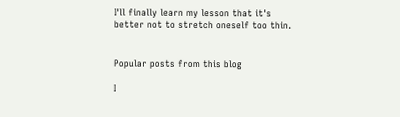I'll finally learn my lesson that it's better not to stretch oneself too thin.


Popular posts from this blog

I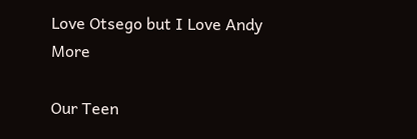Love Otsego but I Love Andy More

Our Teen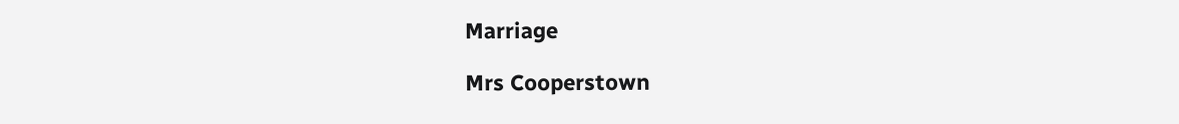Marriage

Mrs Cooperstown